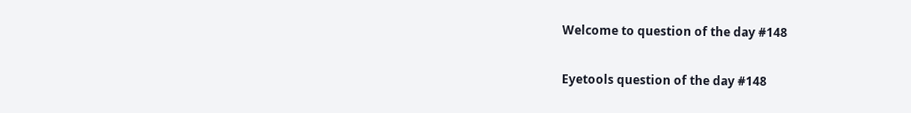Welcome to question of the day #148

Eyetools question of the day #148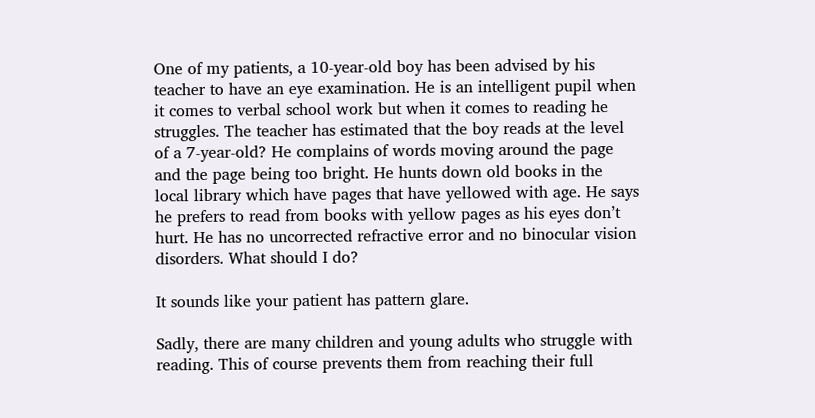One of my patients, a 10-year-old boy has been advised by his teacher to have an eye examination. He is an intelligent pupil when it comes to verbal school work but when it comes to reading he struggles. The teacher has estimated that the boy reads at the level of a 7-year-old? He complains of words moving around the page and the page being too bright. He hunts down old books in the local library which have pages that have yellowed with age. He says he prefers to read from books with yellow pages as his eyes don’t hurt. He has no uncorrected refractive error and no binocular vision disorders. What should I do?

It sounds like your patient has pattern glare.

Sadly, there are many children and young adults who struggle with reading. This of course prevents them from reaching their full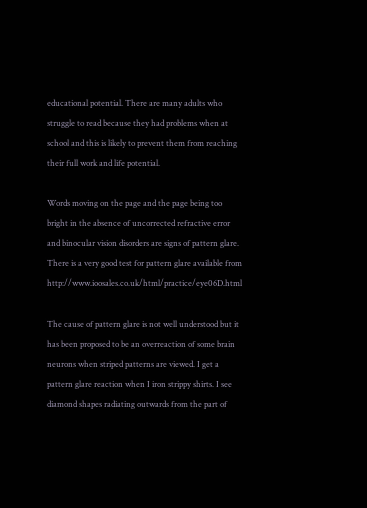educational potential. There are many adults who struggle to read because they had problems when at school and this is likely to prevent them from reaching their full work and life potential.

Words moving on the page and the page being too bright in the absence of uncorrected refractive error and binocular vision disorders are signs of pattern glare. There is a very good test for pattern glare available from http://www.ioosales.co.uk/html/practice/eye06D.html

The cause of pattern glare is not well understood but it has been proposed to be an overreaction of some brain neurons when striped patterns are viewed. I get a pattern glare reaction when I iron strippy shirts. I see diamond shapes radiating outwards from the part of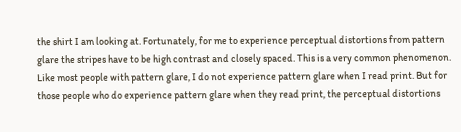the shirt I am looking at. Fortunately, for me to experience perceptual distortions from pattern glare the stripes have to be high contrast and closely spaced. This is a very common phenomenon. Like most people with pattern glare, I do not experience pattern glare when I read print. But for those people who do experience pattern glare when they read print, the perceptual distortions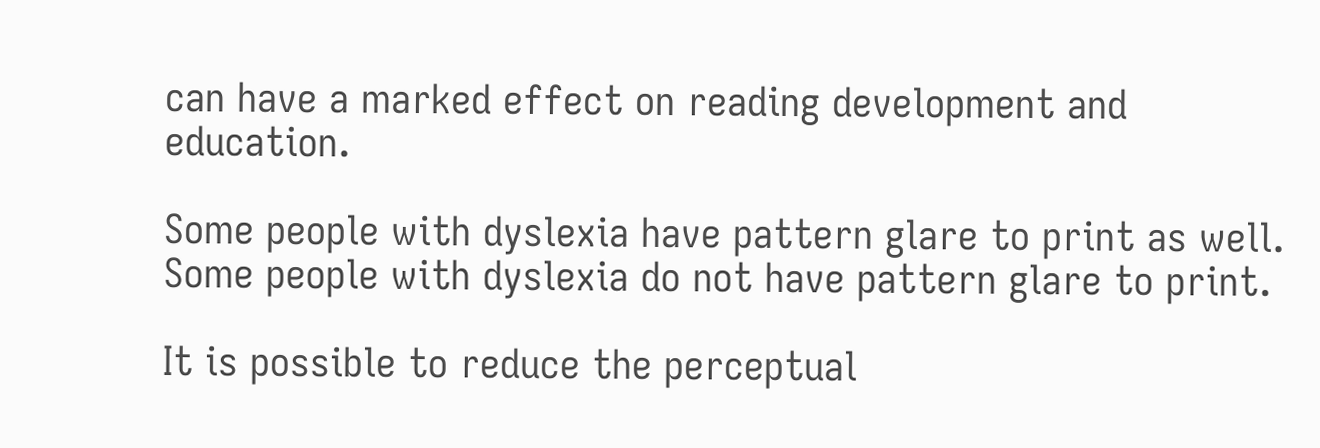can have a marked effect on reading development and education.

Some people with dyslexia have pattern glare to print as well. Some people with dyslexia do not have pattern glare to print.

It is possible to reduce the perceptual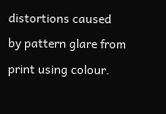distortions caused by pattern glare from print using colour.